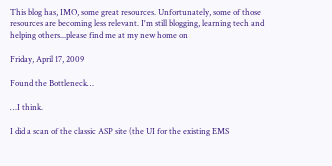This blog has, IMO, some great resources. Unfortunately, some of those resources are becoming less relevant. I'm still blogging, learning tech and helping others...please find me at my new home on

Friday, April 17, 2009

Found the Bottleneck…

…I think.

I did a scan of the classic ASP site (the UI for the existing EMS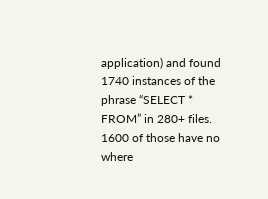application) and found 1740 instances of the phrase “SELECT * FROM” in 280+ files.  1600 of those have no where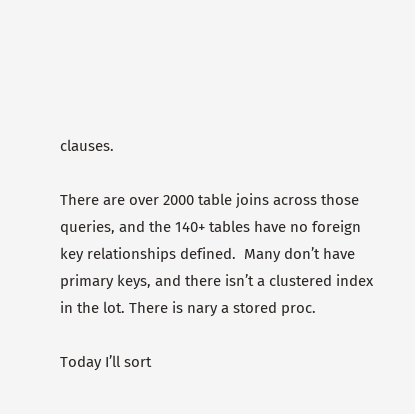clauses.

There are over 2000 table joins across those queries, and the 140+ tables have no foreign key relationships defined.  Many don’t have primary keys, and there isn’t a clustered index in the lot. There is nary a stored proc.

Today I’ll sort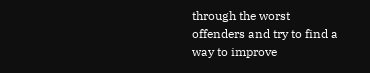through the worst offenders and try to find a way to improve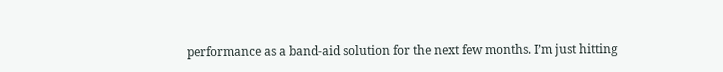performance as a band-aid solution for the next few months. I’m just hitting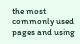the most commonly used pages and using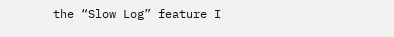the “Slow Log” feature I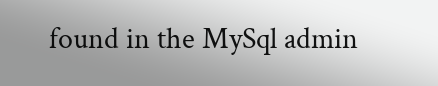found in the MySql admin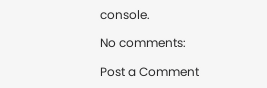console.

No comments:

Post a Comment